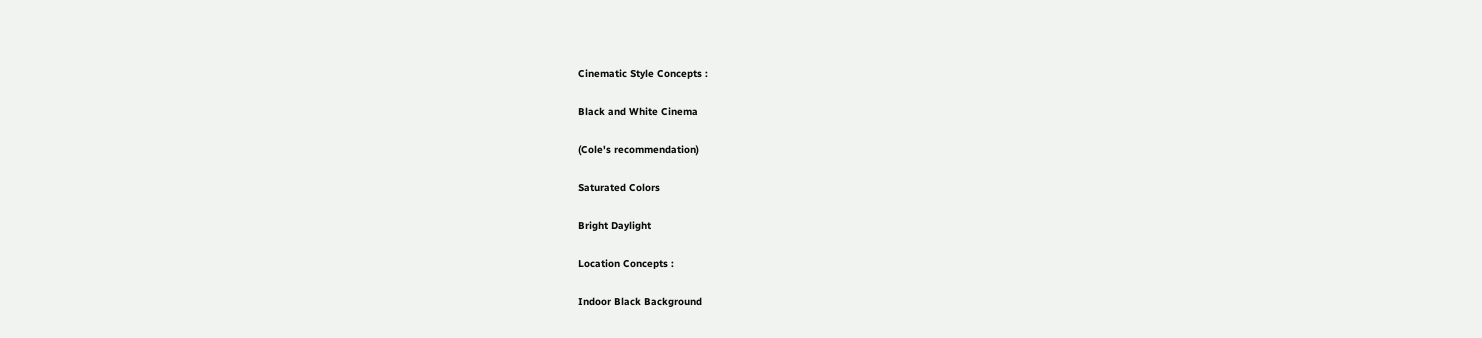Cinematic Style Concepts :

Black and White Cinema

(Cole's recommendation)

Saturated Colors

Bright Daylight

Location Concepts :

Indoor Black Background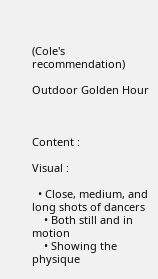(Cole's recommendation)

Outdoor Golden Hour



Content :

Visual :

  • Close, medium, and long shots of dancers
    • Both still and in motion
    • Showing the physique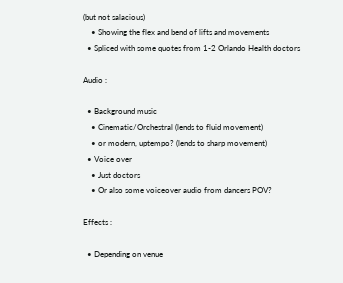(but not salacious)
    • Showing the flex and bend of lifts and movements
  • Spliced with some quotes from 1-2 Orlando Health doctors

Audio :

  • Background music
    • Cinematic/Orchestral (lends to fluid movement)
    • or modern, uptempo? (lends to sharp movement)
  • Voice over
    • Just doctors
    • Or also some voiceover audio from dancers POV?

Effects :

  • Depending on venue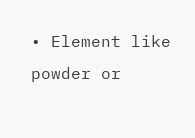• Element like powder or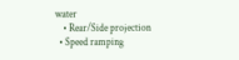water
    • Rear/Side projection
  • Speed ramping